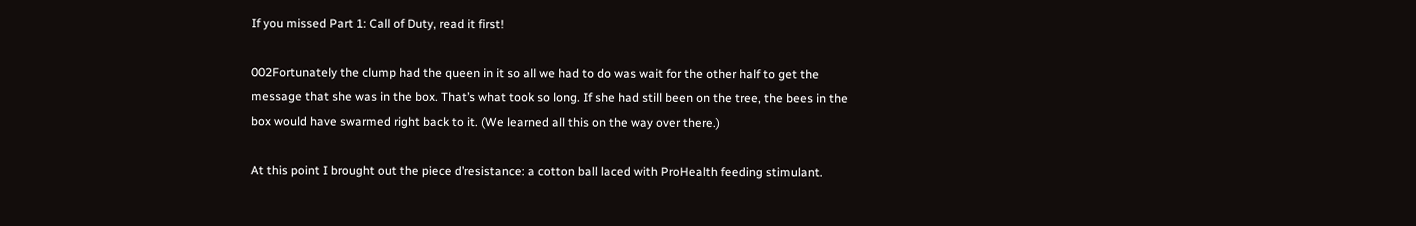If you missed Part 1: Call of Duty, read it first!

002Fortunately the clump had the queen in it so all we had to do was wait for the other half to get the message that she was in the box. That’s what took so long. If she had still been on the tree, the bees in the box would have swarmed right back to it. (We learned all this on the way over there.)

At this point I brought out the piece d’resistance: a cotton ball laced with ProHealth feeding stimulant.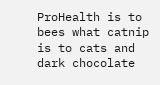ProHealth is to bees what catnip is to cats and dark chocolate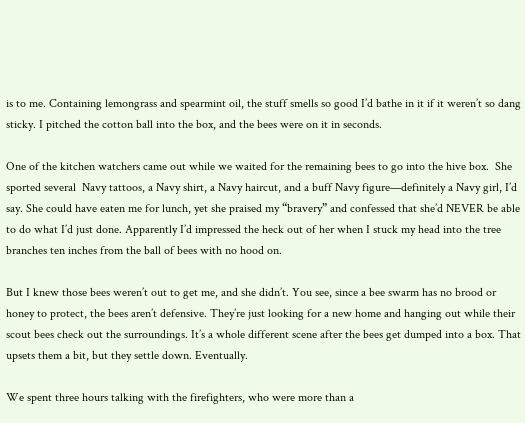is to me. Containing lemongrass and spearmint oil, the stuff smells so good I’d bathe in it if it weren’t so dang sticky. I pitched the cotton ball into the box, and the bees were on it in seconds.

One of the kitchen watchers came out while we waited for the remaining bees to go into the hive box.  She sported several  Navy tattoos, a Navy shirt, a Navy haircut, and a buff Navy figure—definitely a Navy girl, I’d say. She could have eaten me for lunch, yet she praised my “bravery” and confessed that she’d NEVER be able to do what I’d just done. Apparently I’d impressed the heck out of her when I stuck my head into the tree branches ten inches from the ball of bees with no hood on.

But I knew those bees weren’t out to get me, and she didn’t. You see, since a bee swarm has no brood or honey to protect, the bees aren’t defensive. They’re just looking for a new home and hanging out while their scout bees check out the surroundings. It’s a whole different scene after the bees get dumped into a box. That upsets them a bit, but they settle down. Eventually.

We spent three hours talking with the firefighters, who were more than a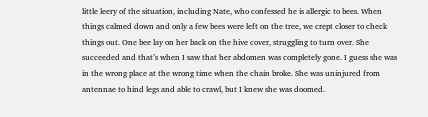little leery of the situation, including Nate, who confessed he is allergic to bees. When things calmed down and only a few bees were left on the tree, we crept closer to check things out. One bee lay on her back on the hive cover, struggling to turn over. She succeeded and that’s when I saw that her abdomen was completely gone. I guess she was in the wrong place at the wrong time when the chain broke. She was uninjured from antennae to hind legs and able to crawl, but I knew she was doomed.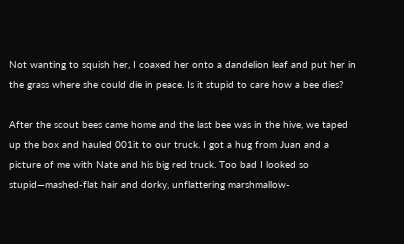Not wanting to squish her, I coaxed her onto a dandelion leaf and put her in the grass where she could die in peace. Is it stupid to care how a bee dies?

After the scout bees came home and the last bee was in the hive, we taped up the box and hauled 001it to our truck. I got a hug from Juan and a  picture of me with Nate and his big red truck. Too bad I looked so stupid—mashed-flat hair and dorky, unflattering marshmallow-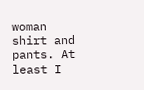woman shirt and pants. At least I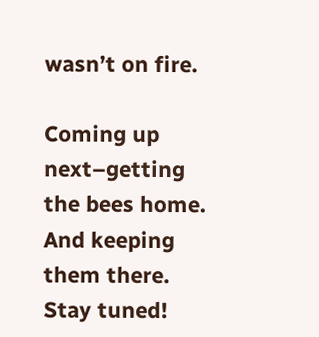wasn’t on fire.

Coming up next–getting the bees home. And keeping them there. Stay tuned!